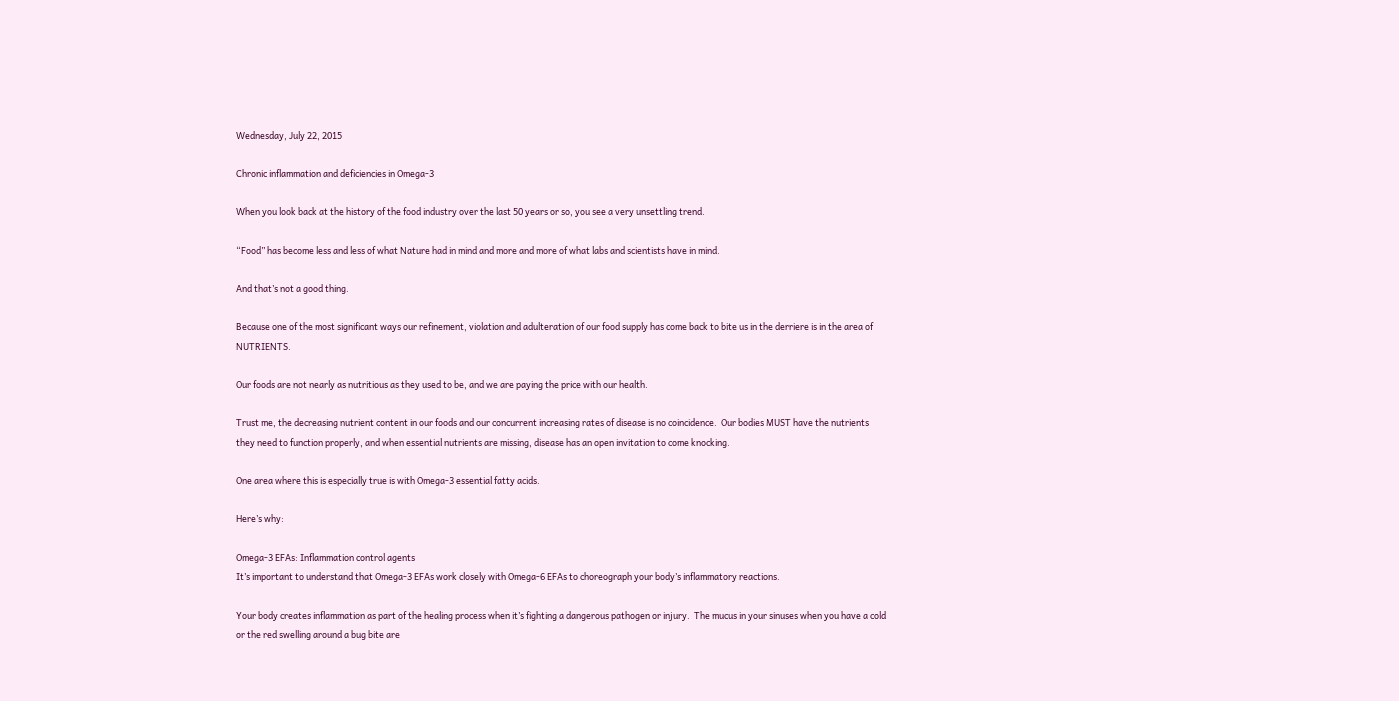Wednesday, July 22, 2015

Chronic inflammation and deficiencies in Omega-3

When you look back at the history of the food industry over the last 50 years or so, you see a very unsettling trend.

“Food” has become less and less of what Nature had in mind and more and more of what labs and scientists have in mind.

And that’s not a good thing.

Because one of the most significant ways our refinement, violation and adulteration of our food supply has come back to bite us in the derriere is in the area of NUTRIENTS.

Our foods are not nearly as nutritious as they used to be, and we are paying the price with our health.

Trust me, the decreasing nutrient content in our foods and our concurrent increasing rates of disease is no coincidence.  Our bodies MUST have the nutrients they need to function properly, and when essential nutrients are missing, disease has an open invitation to come knocking.

One area where this is especially true is with Omega-3 essential fatty acids.

Here’s why:

Omega-3 EFAs: Inflammation control agents
It’s important to understand that Omega-3 EFAs work closely with Omega-6 EFAs to choreograph your body’s inflammatory reactions.

Your body creates inflammation as part of the healing process when it’s fighting a dangerous pathogen or injury.  The mucus in your sinuses when you have a cold or the red swelling around a bug bite are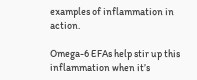examples of inflammation in action.

Omega-6 EFAs help stir up this inflammation when it’s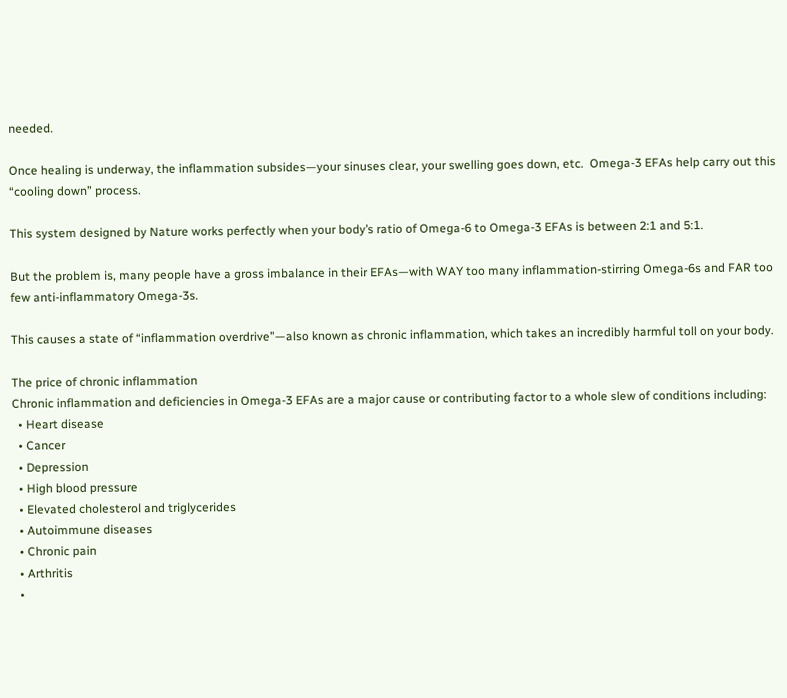needed.

Once healing is underway, the inflammation subsides—your sinuses clear, your swelling goes down, etc.  Omega-3 EFAs help carry out this “cooling down” process.

This system designed by Nature works perfectly when your body’s ratio of Omega-6 to Omega-3 EFAs is between 2:1 and 5:1.

But the problem is, many people have a gross imbalance in their EFAs—with WAY too many inflammation-stirring Omega-6s and FAR too few anti-inflammatory Omega-3s.

This causes a state of “inflammation overdrive”—also known as chronic inflammation, which takes an incredibly harmful toll on your body.

The price of chronic inflammation
Chronic inflammation and deficiencies in Omega-3 EFAs are a major cause or contributing factor to a whole slew of conditions including:
  • Heart disease
  • Cancer
  • Depression
  • High blood pressure
  • Elevated cholesterol and triglycerides
  • Autoimmune diseases
  • Chronic pain
  • Arthritis
  •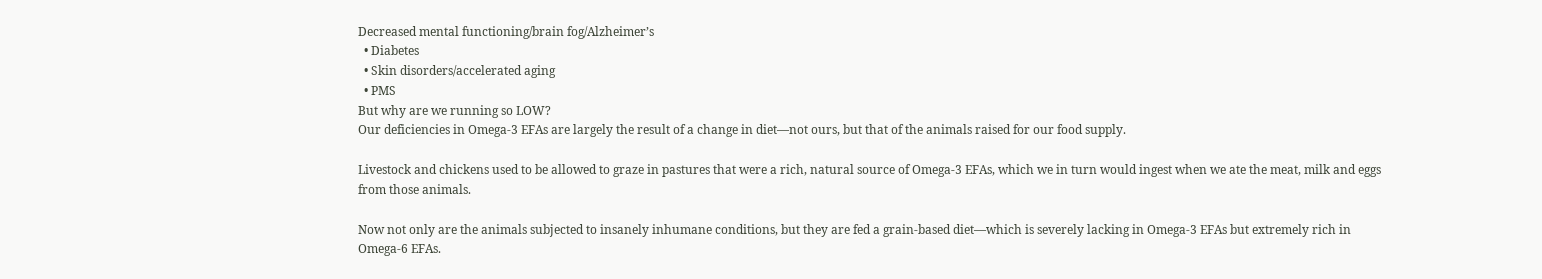Decreased mental functioning/brain fog/Alzheimer’s
  • Diabetes
  • Skin disorders/accelerated aging
  • PMS
But why are we running so LOW?
Our deficiencies in Omega-3 EFAs are largely the result of a change in diet—not ours, but that of the animals raised for our food supply.

Livestock and chickens used to be allowed to graze in pastures that were a rich, natural source of Omega-3 EFAs, which we in turn would ingest when we ate the meat, milk and eggs from those animals.

Now not only are the animals subjected to insanely inhumane conditions, but they are fed a grain-based diet—which is severely lacking in Omega-3 EFAs but extremely rich in Omega-6 EFAs.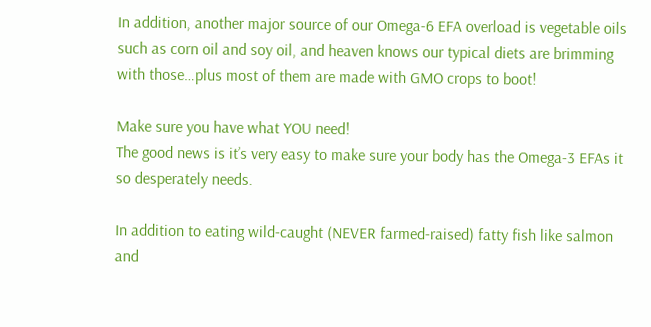In addition, another major source of our Omega-6 EFA overload is vegetable oils such as corn oil and soy oil, and heaven knows our typical diets are brimming with those…plus most of them are made with GMO crops to boot!

Make sure you have what YOU need!
The good news is it’s very easy to make sure your body has the Omega-3 EFAs it so desperately needs.

In addition to eating wild-caught (NEVER farmed-raised) fatty fish like salmon and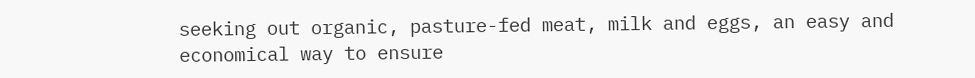seeking out organic, pasture-fed meat, milk and eggs, an easy and economical way to ensure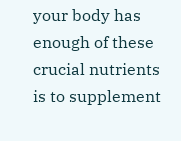your body has enough of these crucial nutrients is to supplement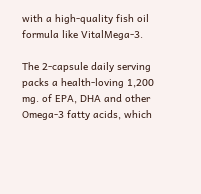with a high-quality fish oil formula like VitalMega-3.

The 2-capsule daily serving packs a health-loving 1,200 mg. of EPA, DHA and other Omega-3 fatty acids, which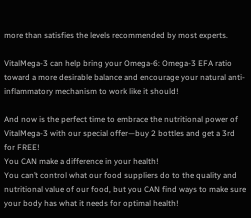more than satisfies the levels recommended by most experts.

VitalMega-3 can help bring your Omega-6: Omega-3 EFA ratio toward a more desirable balance and encourage your natural anti-inflammatory mechanism to work like it should!

And now is the perfect time to embrace the nutritional power of VitalMega-3 with our special offer—buy 2 bottles and get a 3rd for FREE!
You CAN make a difference in your health!
You can’t control what our food suppliers do to the quality and nutritional value of our food, but you CAN find ways to make sure your body has what it needs for optimal health!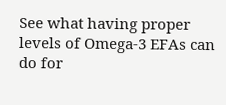See what having proper levels of Omega-3 EFAs can do for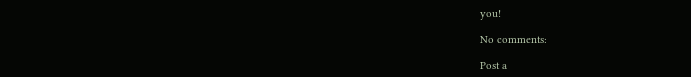you!

No comments:

Post a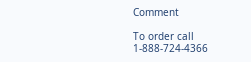Comment

To order call 1-888-724-4366